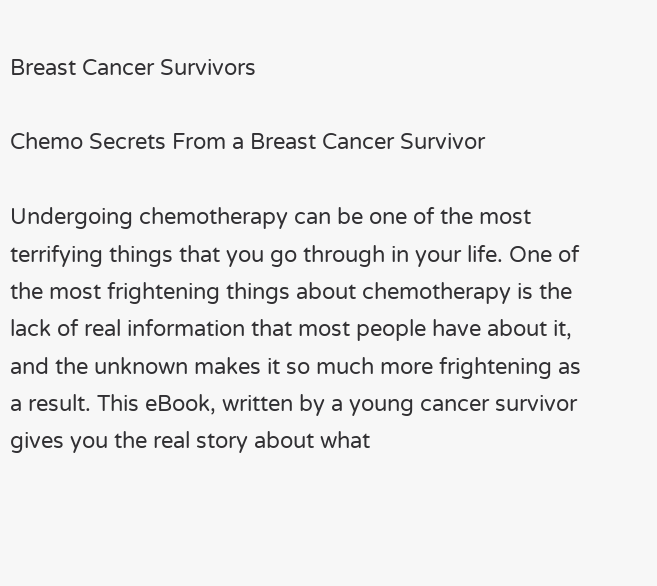Breast Cancer Survivors

Chemo Secrets From a Breast Cancer Survivor

Undergoing chemotherapy can be one of the most terrifying things that you go through in your life. One of the most frightening things about chemotherapy is the lack of real information that most people have about it, and the unknown makes it so much more frightening as a result. This eBook, written by a young cancer survivor gives you the real story about what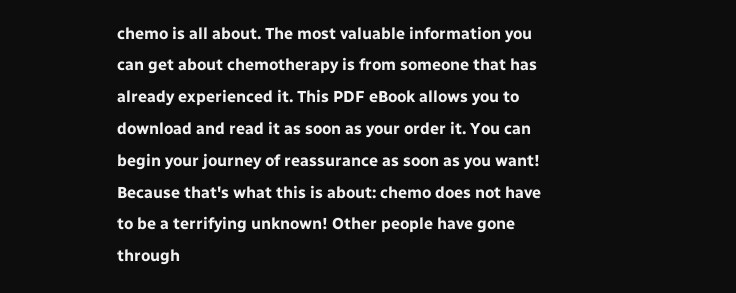chemo is all about. The most valuable information you can get about chemotherapy is from someone that has already experienced it. This PDF eBook allows you to download and read it as soon as your order it. You can begin your journey of reassurance as soon as you want! Because that's what this is about: chemo does not have to be a terrifying unknown! Other people have gone through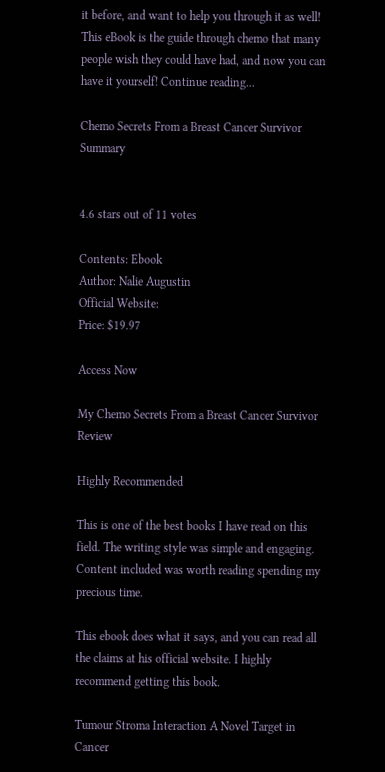it before, and want to help you through it as well! This eBook is the guide through chemo that many people wish they could have had, and now you can have it yourself! Continue reading...

Chemo Secrets From a Breast Cancer Survivor Summary


4.6 stars out of 11 votes

Contents: Ebook
Author: Nalie Augustin
Official Website:
Price: $19.97

Access Now

My Chemo Secrets From a Breast Cancer Survivor Review

Highly Recommended

This is one of the best books I have read on this field. The writing style was simple and engaging. Content included was worth reading spending my precious time.

This ebook does what it says, and you can read all the claims at his official website. I highly recommend getting this book.

Tumour Stroma Interaction A Novel Target in Cancer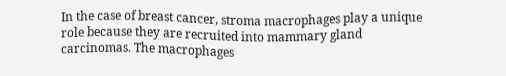In the case of breast cancer, stroma macrophages play a unique role because they are recruited into mammary gland carcinomas. The macrophages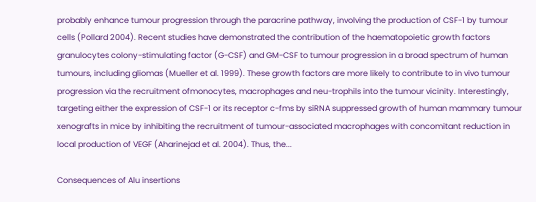probably enhance tumour progression through the paracrine pathway, involving the production of CSF-1 by tumour cells (Pollard 2004). Recent studies have demonstrated the contribution of the haematopoietic growth factors granulocytes colony-stimulating factor (G-CSF) and GM-CSF to tumour progression in a broad spectrum of human tumours, including gliomas (Mueller et al. 1999). These growth factors are more likely to contribute to in vivo tumour progression via the recruitment ofmonocytes, macrophages and neu-trophils into the tumour vicinity. Interestingly, targeting either the expression of CSF-1 or its receptor c-fms by siRNA suppressed growth of human mammary tumour xenografts in mice by inhibiting the recruitment of tumour-associated macrophages with concomitant reduction in local production of VEGF (Aharinejad et al. 2004). Thus, the...

Consequences of Alu insertions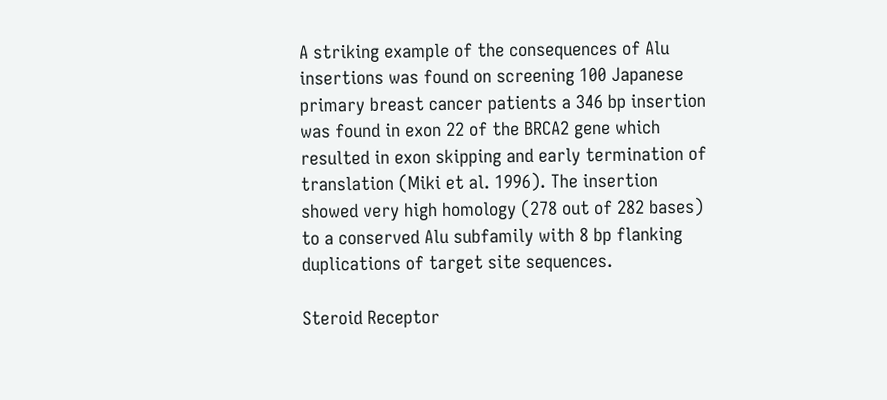A striking example of the consequences of Alu insertions was found on screening 100 Japanese primary breast cancer patients a 346 bp insertion was found in exon 22 of the BRCA2 gene which resulted in exon skipping and early termination of translation (Miki et al. 1996). The insertion showed very high homology (278 out of 282 bases) to a conserved Alu subfamily with 8 bp flanking duplications of target site sequences.

Steroid Receptor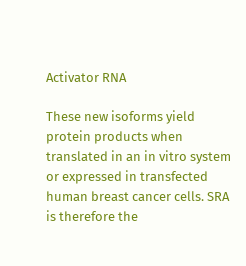Activator RNA

These new isoforms yield protein products when translated in an in vitro system or expressed in transfected human breast cancer cells. SRA is therefore the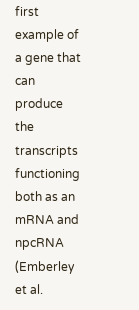first example of a gene that can produce the transcripts functioning both as an mRNA and npcRNA (Emberley et al.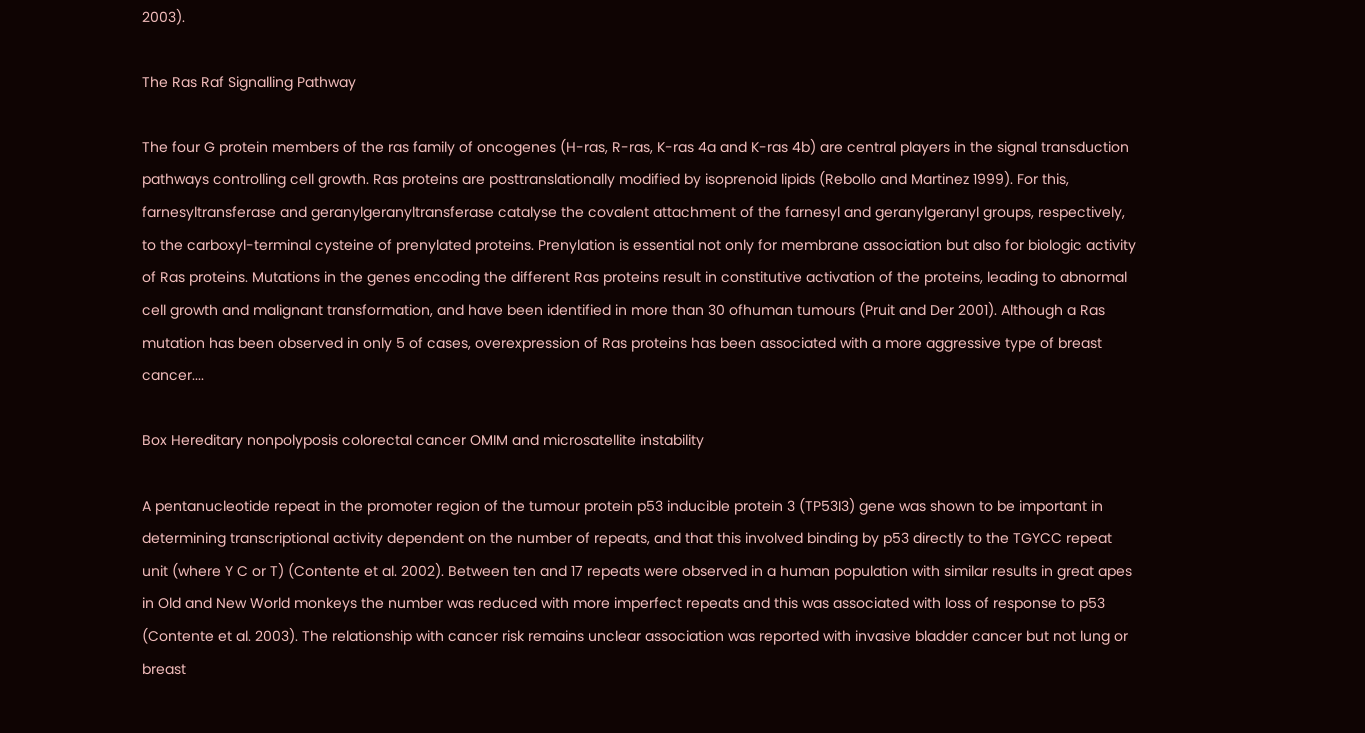2003).

The Ras Raf Signalling Pathway

The four G protein members of the ras family of oncogenes (H-ras, R-ras, K-ras 4a and K-ras 4b) are central players in the signal transduction pathways controlling cell growth. Ras proteins are posttranslationally modified by isoprenoid lipids (Rebollo and Martinez 1999). For this, farnesyltransferase and geranylgeranyltransferase catalyse the covalent attachment of the farnesyl and geranylgeranyl groups, respectively, to the carboxyl-terminal cysteine of prenylated proteins. Prenylation is essential not only for membrane association but also for biologic activity of Ras proteins. Mutations in the genes encoding the different Ras proteins result in constitutive activation of the proteins, leading to abnormal cell growth and malignant transformation, and have been identified in more than 30 ofhuman tumours (Pruit and Der 2001). Although a Ras mutation has been observed in only 5 of cases, overexpression of Ras proteins has been associated with a more aggressive type of breast cancer....

Box Hereditary nonpolyposis colorectal cancer OMIM and microsatellite instability

A pentanucleotide repeat in the promoter region of the tumour protein p53 inducible protein 3 (TP53I3) gene was shown to be important in determining transcriptional activity dependent on the number of repeats, and that this involved binding by p53 directly to the TGYCC repeat unit (where Y C or T) (Contente et al. 2002). Between ten and 17 repeats were observed in a human population with similar results in great apes in Old and New World monkeys the number was reduced with more imperfect repeats and this was associated with loss of response to p53 (Contente et al. 2003). The relationship with cancer risk remains unclear association was reported with invasive bladder cancer but not lung or breast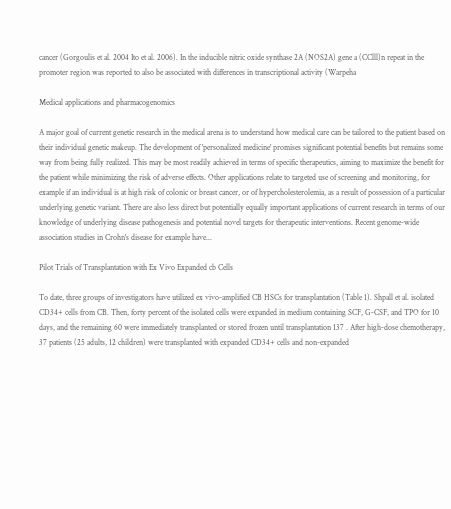cancer (Gorgoulis et al. 2004 Ito et al. 2006). In the inducible nitric oxide synthase 2A (NOS2A) gene a (CClll)n repeat in the promoter region was reported to also be associated with differences in transcriptional activity (Warpeha

Medical applications and pharmacogenomics

A major goal of current genetic research in the medical arena is to understand how medical care can be tailored to the patient based on their individual genetic makeup. The development of 'personalized medicine' promises significant potential benefits but remains some way from being fully realized. This may be most readily achieved in terms of specific therapeutics, aiming to maximize the benefit for the patient while minimizing the risk of adverse effects. Other applications relate to targeted use of screening and monitoring, for example if an individual is at high risk of colonic or breast cancer, or of hypercholesterolemia, as a result of possession of a particular underlying genetic variant. There are also less direct but potentially equally important applications of current research in terms of our knowledge of underlying disease pathogenesis and potential novel targets for therapeutic interventions. Recent genome-wide association studies in Crohn's disease for example have...

Pilot Trials of Transplantation with Ex Vivo Expanded cb Cells

To date, three groups of investigators have utilized ex vivo-amplified CB HSCs for transplantation (Table 1). Shpall et al. isolated CD34+ cells from CB. Then, forty percent of the isolated cells were expanded in medium containing SCF, G-CSF, and TPO for 10 days, and the remaining 60 were immediately transplanted or stored frozen until transplantation 137 . After high-dose chemotherapy, 37 patients (25 adults, 12 children) were transplanted with expanded CD34+ cells and non-expanded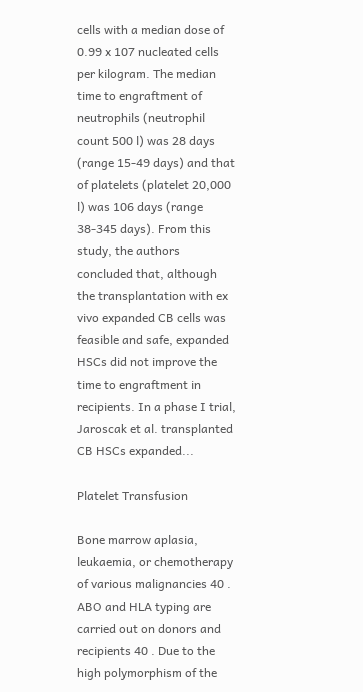cells with a median dose of 0.99 x 107 nucleated cells per kilogram. The median time to engraftment of neutrophils (neutrophil count 500 l) was 28 days (range 15-49 days) and that of platelets (platelet 20,000 l) was 106 days (range 38-345 days). From this study, the authors concluded that, although the transplantation with ex vivo expanded CB cells was feasible and safe, expanded HSCs did not improve the time to engraftment in recipients. In a phase I trial, Jaroscak et al. transplanted CB HSCs expanded...

Platelet Transfusion

Bone marrow aplasia, leukaemia, or chemotherapy of various malignancies 40 . ABO and HLA typing are carried out on donors and recipients 40 . Due to the high polymorphism of the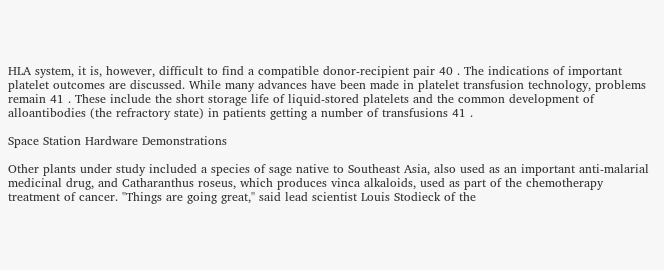HLA system, it is, however, difficult to find a compatible donor-recipient pair 40 . The indications of important platelet outcomes are discussed. While many advances have been made in platelet transfusion technology, problems remain 41 . These include the short storage life of liquid-stored platelets and the common development of alloantibodies (the refractory state) in patients getting a number of transfusions 41 .

Space Station Hardware Demonstrations

Other plants under study included a species of sage native to Southeast Asia, also used as an important anti-malarial medicinal drug, and Catharanthus roseus, which produces vinca alkaloids, used as part of the chemotherapy treatment of cancer. ''Things are going great,'' said lead scientist Louis Stodieck of the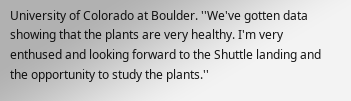University of Colorado at Boulder. ''We've gotten data showing that the plants are very healthy. I'm very enthused and looking forward to the Shuttle landing and the opportunity to study the plants.''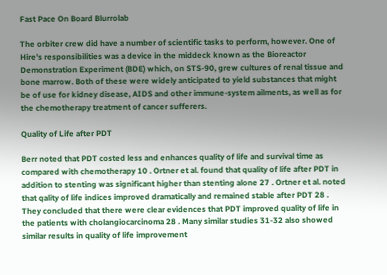Fast Pace On Board Blurrolab

The orbiter crew did have a number of scientific tasks to perform, however. One of Hire's responsibilities was a device in the middeck known as the Bioreactor Demonstration Experiment (BDE) which, on STS-90, grew cultures of renal tissue and bone marrow. Both of these were widely anticipated to yield substances that might be of use for kidney disease, AIDS and other immune-system ailments, as well as for the chemotherapy treatment of cancer sufferers.

Quality of Life after PDT

Berr noted that PDT costed less and enhances quality of life and survival time as compared with chemotherapy 10 . Ortner et al. found that quality of life after PDT in addition to stenting was significant higher than stenting alone 27 . Ortner et al. noted that qality of life indices improved dramatically and remained stable after PDT 28 . They concluded that there were clear evidences that PDT improved quality of life in the patients with cholangiocarcinoma 28 . Many similar studies 31-32 also showed similar results in quality of life improvement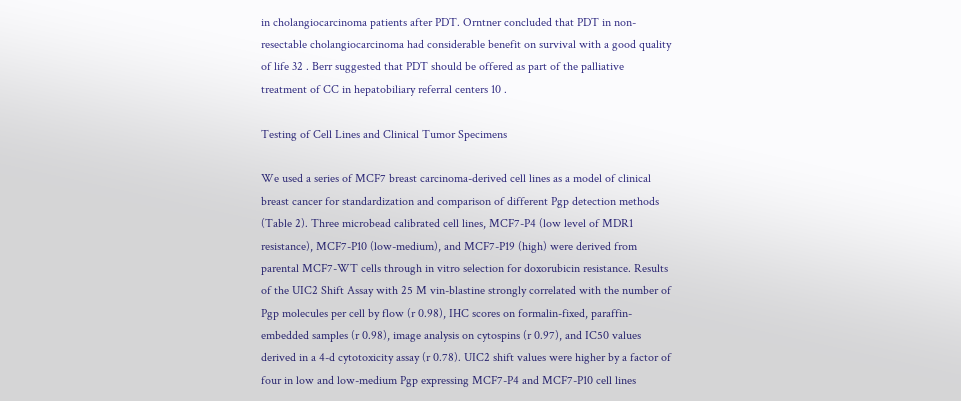in cholangiocarcinoma patients after PDT. Orntner concluded that PDT in non-resectable cholangiocarcinoma had considerable benefit on survival with a good quality of life 32 . Berr suggested that PDT should be offered as part of the palliative treatment of CC in hepatobiliary referral centers 10 .

Testing of Cell Lines and Clinical Tumor Specimens

We used a series of MCF7 breast carcinoma-derived cell lines as a model of clinical breast cancer for standardization and comparison of different Pgp detection methods (Table 2). Three microbead calibrated cell lines, MCF7-P4 (low level of MDR1 resistance), MCF7-P10 (low-medium), and MCF7-P19 (high) were derived from parental MCF7-WT cells through in vitro selection for doxorubicin resistance. Results of the UIC2 Shift Assay with 25 M vin-blastine strongly correlated with the number of Pgp molecules per cell by flow (r 0.98), IHC scores on formalin-fixed, paraffin-embedded samples (r 0.98), image analysis on cytospins (r 0.97), and IC50 values derived in a 4-d cytotoxicity assay (r 0.78). UIC2 shift values were higher by a factor of four in low and low-medium Pgp expressing MCF7-P4 and MCF7-P10 cell lines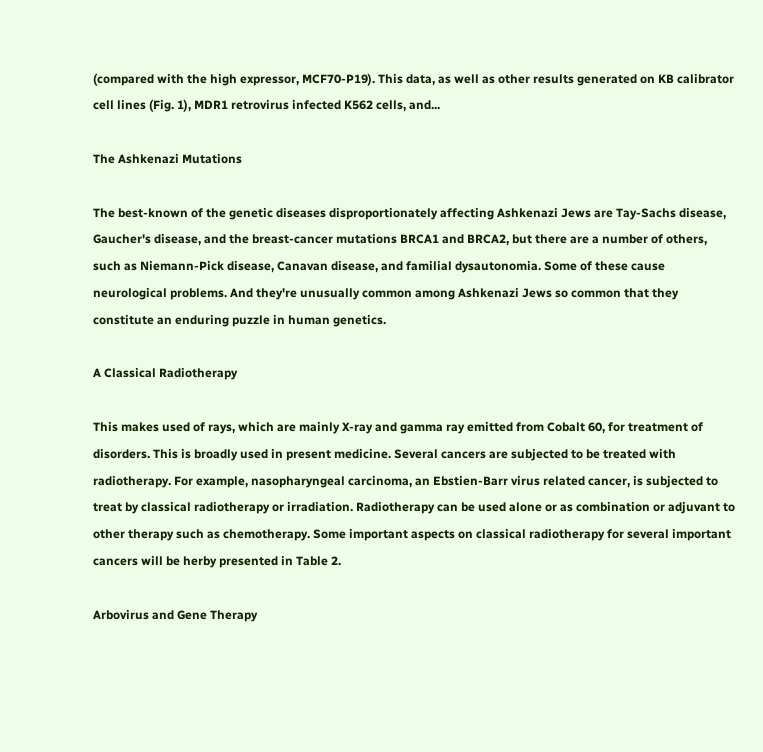(compared with the high expressor, MCF70-P19). This data, as well as other results generated on KB calibrator cell lines (Fig. 1), MDR1 retrovirus infected K562 cells, and...

The Ashkenazi Mutations

The best-known of the genetic diseases disproportionately affecting Ashkenazi Jews are Tay-Sachs disease, Gaucher's disease, and the breast-cancer mutations BRCA1 and BRCA2, but there are a number of others, such as Niemann-Pick disease, Canavan disease, and familial dysautonomia. Some of these cause neurological problems. And they're unusually common among Ashkenazi Jews so common that they constitute an enduring puzzle in human genetics.

A Classical Radiotherapy

This makes used of rays, which are mainly X-ray and gamma ray emitted from Cobalt 60, for treatment of disorders. This is broadly used in present medicine. Several cancers are subjected to be treated with radiotherapy. For example, nasopharyngeal carcinoma, an Ebstien-Barr virus related cancer, is subjected to treat by classical radiotherapy or irradiation. Radiotherapy can be used alone or as combination or adjuvant to other therapy such as chemotherapy. Some important aspects on classical radiotherapy for several important cancers will be herby presented in Table 2.

Arbovirus and Gene Therapy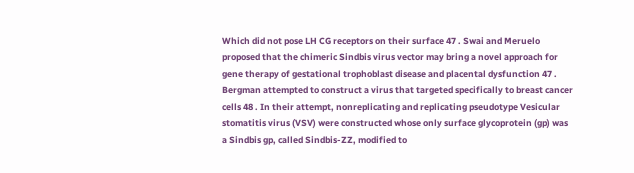Which did not pose LH CG receptors on their surface 47 . Swai and Meruelo proposed that the chimeric Sindbis virus vector may bring a novel approach for gene therapy of gestational trophoblast disease and placental dysfunction 47 . Bergman attempted to construct a virus that targeted specifically to breast cancer cells 48 . In their attempt, nonreplicating and replicating pseudotype Vesicular stomatitis virus (VSV) were constructed whose only surface glycoprotein (gp) was a Sindbis gp, called Sindbis-ZZ, modified to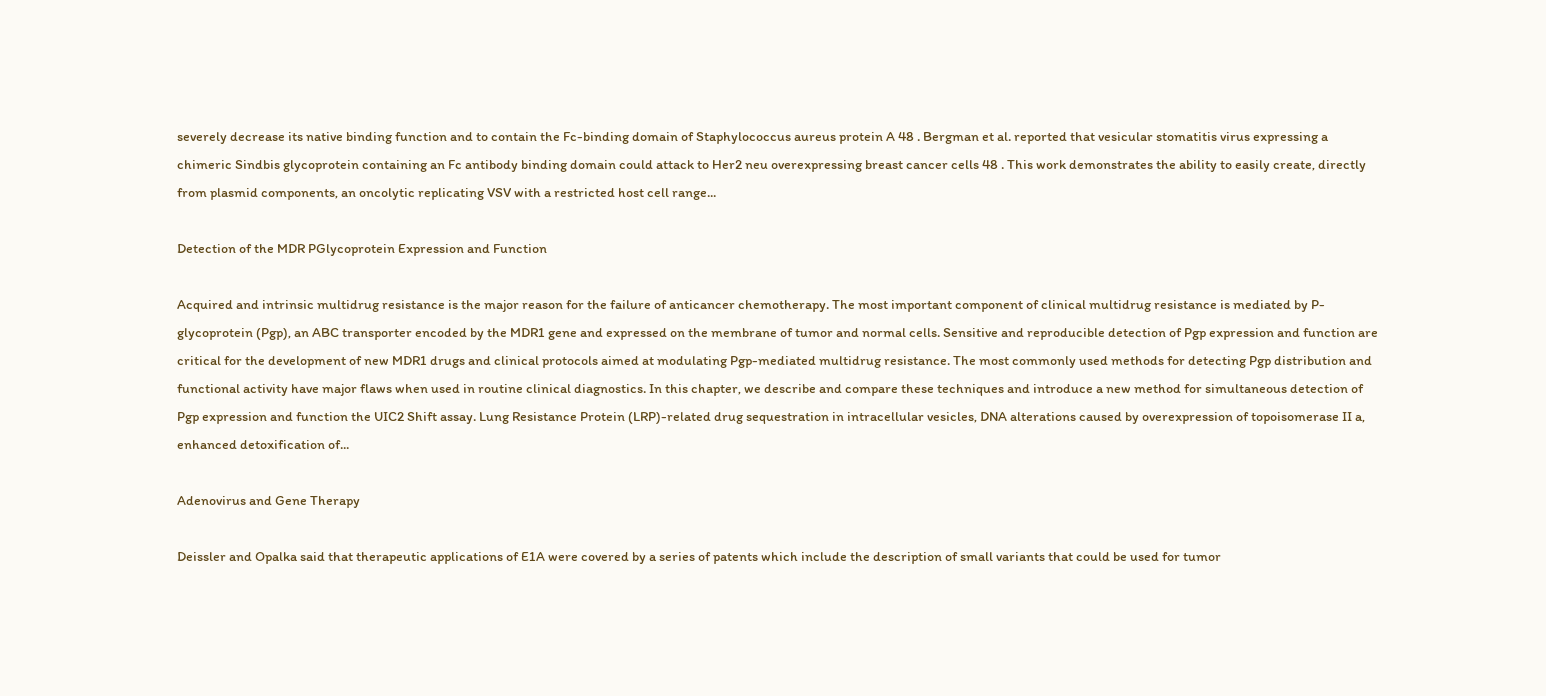severely decrease its native binding function and to contain the Fc-binding domain of Staphylococcus aureus protein A 48 . Bergman et al. reported that vesicular stomatitis virus expressing a chimeric Sindbis glycoprotein containing an Fc antibody binding domain could attack to Her2 neu overexpressing breast cancer cells 48 . This work demonstrates the ability to easily create, directly from plasmid components, an oncolytic replicating VSV with a restricted host cell range...

Detection of the MDR PGlycoprotein Expression and Function

Acquired and intrinsic multidrug resistance is the major reason for the failure of anticancer chemotherapy. The most important component of clinical multidrug resistance is mediated by P-glycoprotein (Pgp), an ABC transporter encoded by the MDR1 gene and expressed on the membrane of tumor and normal cells. Sensitive and reproducible detection of Pgp expression and function are critical for the development of new MDR1 drugs and clinical protocols aimed at modulating Pgp-mediated multidrug resistance. The most commonly used methods for detecting Pgp distribution and functional activity have major flaws when used in routine clinical diagnostics. In this chapter, we describe and compare these techniques and introduce a new method for simultaneous detection of Pgp expression and function the UIC2 Shift assay. Lung Resistance Protein (LRP)-related drug sequestration in intracellular vesicles, DNA alterations caused by overexpression of topoisomerase II a, enhanced detoxification of...

Adenovirus and Gene Therapy

Deissler and Opalka said that therapeutic applications of E1A were covered by a series of patents which include the description of small variants that could be used for tumor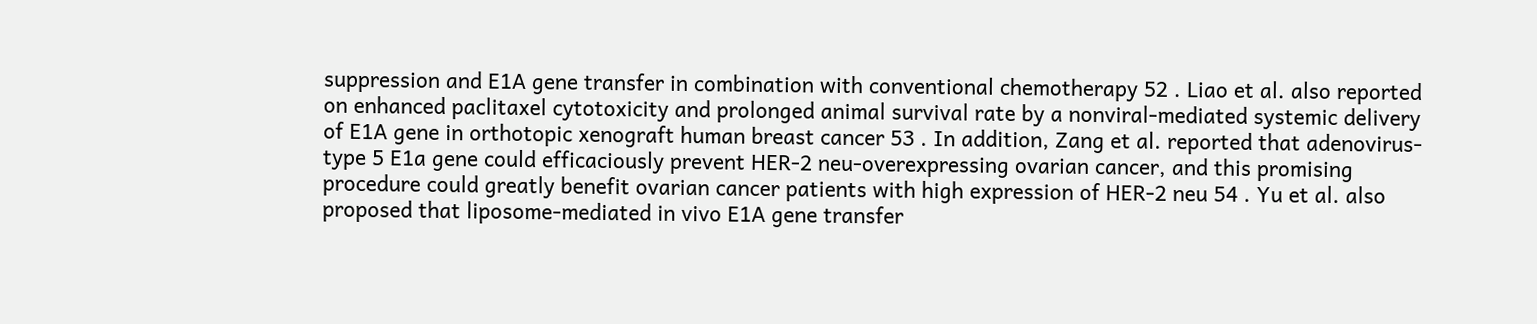suppression and E1A gene transfer in combination with conventional chemotherapy 52 . Liao et al. also reported on enhanced paclitaxel cytotoxicity and prolonged animal survival rate by a nonviral-mediated systemic delivery of E1A gene in orthotopic xenograft human breast cancer 53 . In addition, Zang et al. reported that adenovirus-type 5 E1a gene could efficaciously prevent HER-2 neu-overexpressing ovarian cancer, and this promising procedure could greatly benefit ovarian cancer patients with high expression of HER-2 neu 54 . Yu et al. also proposed that liposome-mediated in vivo E1A gene transfer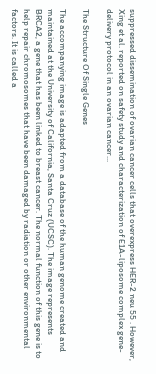suppressed dissemination of ovarian cancer cells that overexpress HER-2 neu 55 . However, Xing et al. reported on safety study and characterization of E1A-liposome complex gene-delivery protocol in an ovarian cancer...

The Structure Of Single Genes

The accompanying image is adapted from a database of the human genome created and maintained at the University of California, Santa Cruz (UCSC). The image represents BRCA2, a gene that has been linked to breast cancer. The normal function of this gene is to help repair chromosomes that have been damaged by radiation or other environmental factors. It is called a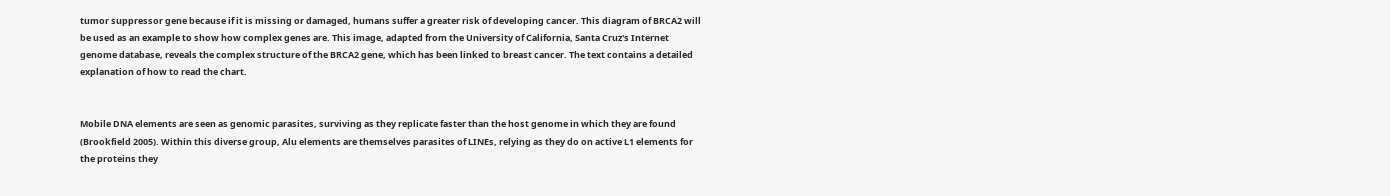tumor suppressor gene because if it is missing or damaged, humans suffer a greater risk of developing cancer. This diagram of BRCA2 will be used as an example to show how complex genes are. This image, adapted from the University of California, Santa Cruz's Internet genome database, reveals the complex structure of the BRCA2 gene, which has been linked to breast cancer. The text contains a detailed explanation of how to read the chart.


Mobile DNA elements are seen as genomic parasites, surviving as they replicate faster than the host genome in which they are found (Brookfield 2005). Within this diverse group, Alu elements are themselves parasites of LINEs, relying as they do on active L1 elements for the proteins they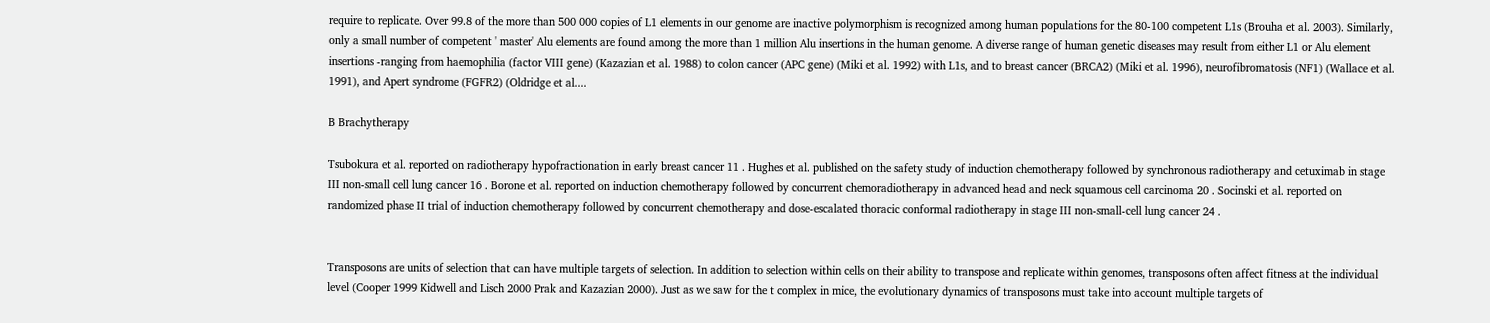require to replicate. Over 99.8 of the more than 500 000 copies of L1 elements in our genome are inactive polymorphism is recognized among human populations for the 80-100 competent L1s (Brouha et al. 2003). Similarly, only a small number of competent ' master' Alu elements are found among the more than 1 million Alu insertions in the human genome. A diverse range of human genetic diseases may result from either L1 or Alu element insertions -ranging from haemophilia (factor VIII gene) (Kazazian et al. 1988) to colon cancer (APC gene) (Miki et al. 1992) with L1s, and to breast cancer (BRCA2) (Miki et al. 1996), neurofibromatosis (NF1) (Wallace et al. 1991), and Apert syndrome (FGFR2) (Oldridge et al....

B Brachytherapy

Tsubokura et al. reported on radiotherapy hypofractionation in early breast cancer 11 . Hughes et al. published on the safety study of induction chemotherapy followed by synchronous radiotherapy and cetuximab in stage III non-small cell lung cancer 16 . Borone et al. reported on induction chemotherapy followed by concurrent chemoradiotherapy in advanced head and neck squamous cell carcinoma 20 . Socinski et al. reported on randomized phase II trial of induction chemotherapy followed by concurrent chemotherapy and dose-escalated thoracic conformal radiotherapy in stage III non-small-cell lung cancer 24 .


Transposons are units of selection that can have multiple targets of selection. In addition to selection within cells on their ability to transpose and replicate within genomes, transposons often affect fitness at the individual level (Cooper 1999 Kidwell and Lisch 2000 Prak and Kazazian 2000). Just as we saw for the t complex in mice, the evolutionary dynamics of transposons must take into account multiple targets of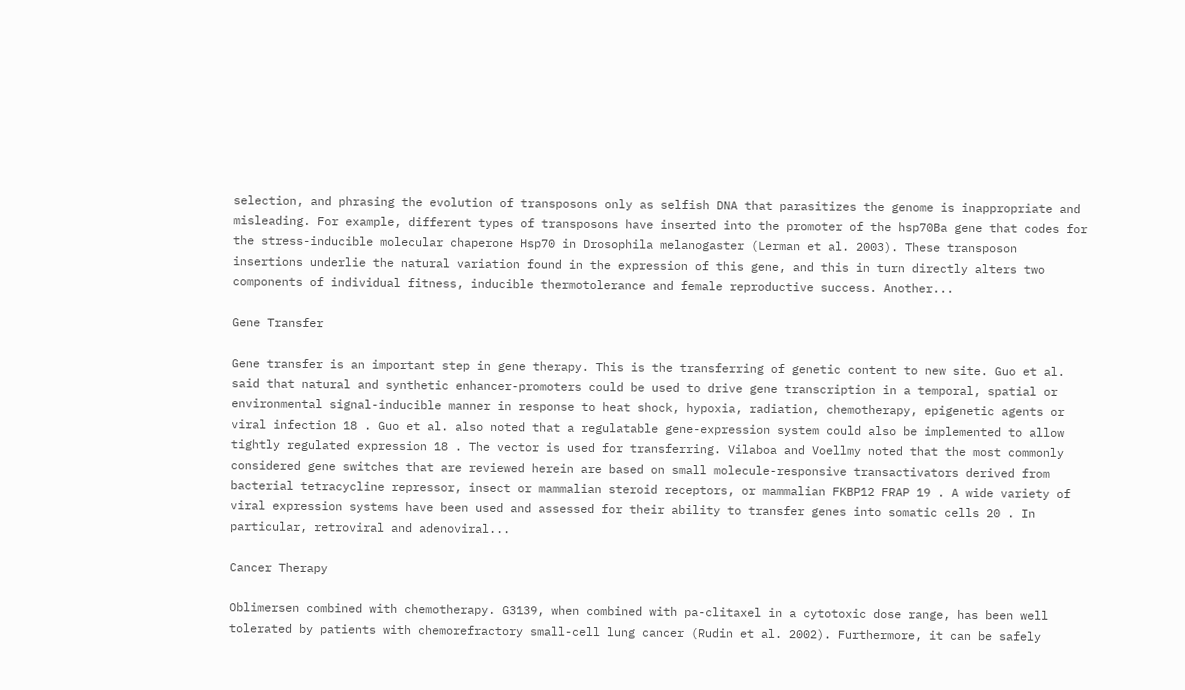selection, and phrasing the evolution of transposons only as selfish DNA that parasitizes the genome is inappropriate and misleading. For example, different types of transposons have inserted into the promoter of the hsp70Ba gene that codes for the stress-inducible molecular chaperone Hsp70 in Drosophila melanogaster (Lerman et al. 2003). These transposon insertions underlie the natural variation found in the expression of this gene, and this in turn directly alters two components of individual fitness, inducible thermotolerance and female reproductive success. Another...

Gene Transfer

Gene transfer is an important step in gene therapy. This is the transferring of genetic content to new site. Guo et al. said that natural and synthetic enhancer-promoters could be used to drive gene transcription in a temporal, spatial or environmental signal-inducible manner in response to heat shock, hypoxia, radiation, chemotherapy, epigenetic agents or viral infection 18 . Guo et al. also noted that a regulatable gene-expression system could also be implemented to allow tightly regulated expression 18 . The vector is used for transferring. Vilaboa and Voellmy noted that the most commonly considered gene switches that are reviewed herein are based on small molecule-responsive transactivators derived from bacterial tetracycline repressor, insect or mammalian steroid receptors, or mammalian FKBP12 FRAP 19 . A wide variety of viral expression systems have been used and assessed for their ability to transfer genes into somatic cells 20 . In particular, retroviral and adenoviral...

Cancer Therapy

Oblimersen combined with chemotherapy. G3139, when combined with pa-clitaxel in a cytotoxic dose range, has been well tolerated by patients with chemorefractory small-cell lung cancer (Rudin et al. 2002). Furthermore, it can be safely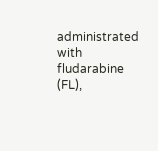administrated with fludarabine (FL),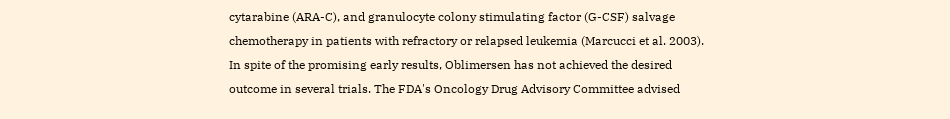cytarabine (ARA-C), and granulocyte colony stimulating factor (G-CSF) salvage chemotherapy in patients with refractory or relapsed leukemia (Marcucci et al. 2003). In spite of the promising early results, Oblimersen has not achieved the desired outcome in several trials. The FDA's Oncology Drug Advisory Committee advised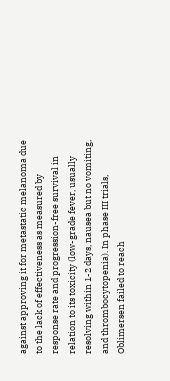against approving it for metastatic melanoma due to the lack of effectiveness as measured by response rate and progression-free survival in relation to its toxicity (low-grade fever, usually resolving within 1-2 days, nausea but no vomiting, and thrombocytopenia). In phase III trials, Oblimersen failed to reach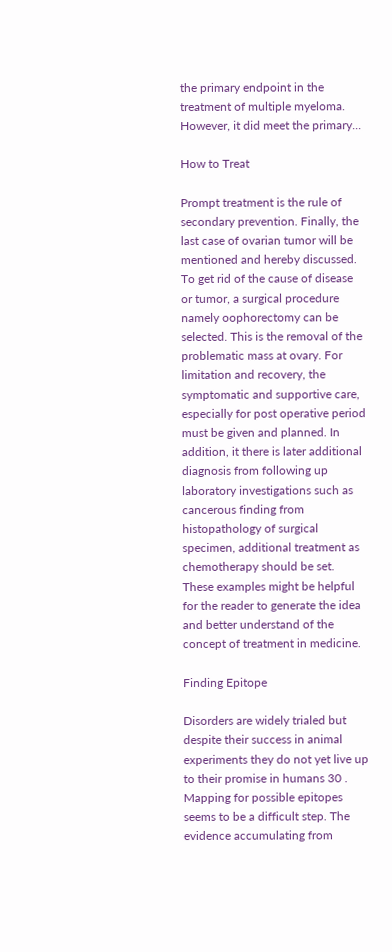the primary endpoint in the treatment of multiple myeloma. However, it did meet the primary...

How to Treat

Prompt treatment is the rule of secondary prevention. Finally, the last case of ovarian tumor will be mentioned and hereby discussed. To get rid of the cause of disease or tumor, a surgical procedure namely oophorectomy can be selected. This is the removal of the problematic mass at ovary. For limitation and recovery, the symptomatic and supportive care, especially for post operative period must be given and planned. In addition, it there is later additional diagnosis from following up laboratory investigations such as cancerous finding from histopathology of surgical specimen, additional treatment as chemotherapy should be set. These examples might be helpful for the reader to generate the idea and better understand of the concept of treatment in medicine.

Finding Epitope

Disorders are widely trialed but despite their success in animal experiments they do not yet live up to their promise in humans 30 . Mapping for possible epitopes seems to be a difficult step. The evidence accumulating from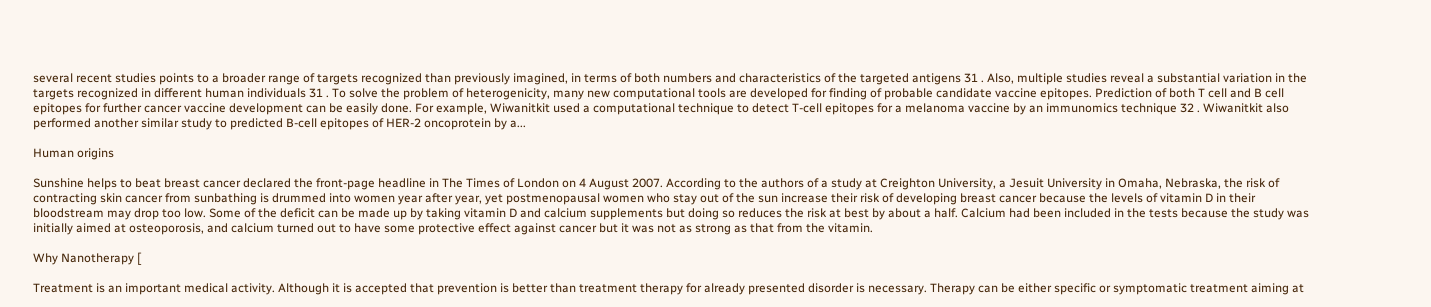several recent studies points to a broader range of targets recognized than previously imagined, in terms of both numbers and characteristics of the targeted antigens 31 . Also, multiple studies reveal a substantial variation in the targets recognized in different human individuals 31 . To solve the problem of heterogenicity, many new computational tools are developed for finding of probable candidate vaccine epitopes. Prediction of both T cell and B cell epitopes for further cancer vaccine development can be easily done. For example, Wiwanitkit used a computational technique to detect T-cell epitopes for a melanoma vaccine by an immunomics technique 32 . Wiwanitkit also performed another similar study to predicted B-cell epitopes of HER-2 oncoprotein by a...

Human origins

Sunshine helps to beat breast cancer declared the front-page headline in The Times of London on 4 August 2007. According to the authors of a study at Creighton University, a Jesuit University in Omaha, Nebraska, the risk of contracting skin cancer from sunbathing is drummed into women year after year, yet postmenopausal women who stay out of the sun increase their risk of developing breast cancer because the levels of vitamin D in their bloodstream may drop too low. Some of the deficit can be made up by taking vitamin D and calcium supplements but doing so reduces the risk at best by about a half. Calcium had been included in the tests because the study was initially aimed at osteoporosis, and calcium turned out to have some protective effect against cancer but it was not as strong as that from the vitamin.

Why Nanotherapy [

Treatment is an important medical activity. Although it is accepted that prevention is better than treatment therapy for already presented disorder is necessary. Therapy can be either specific or symptomatic treatment aiming at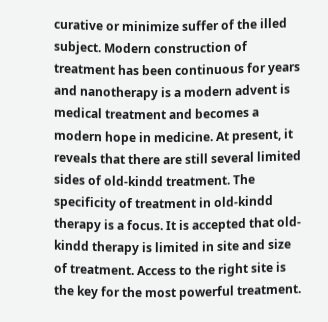curative or minimize suffer of the illed subject. Modern construction of treatment has been continuous for years and nanotherapy is a modern advent is medical treatment and becomes a modern hope in medicine. At present, it reveals that there are still several limited sides of old-kindd treatment. The specificity of treatment in old-kindd therapy is a focus. It is accepted that old-kindd therapy is limited in site and size of treatment. Access to the right site is the key for the most powerful treatment.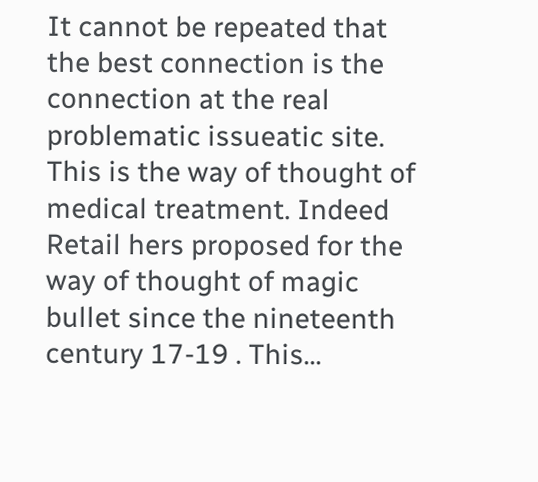It cannot be repeated that the best connection is the connection at the real problematic issueatic site. This is the way of thought of medical treatment. Indeed Retail hers proposed for the way of thought of magic bullet since the nineteenth century 17-19 . This...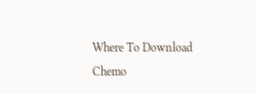Where To Download Chemo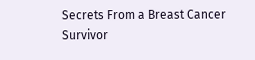Secrets From a Breast Cancer Survivor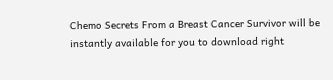Chemo Secrets From a Breast Cancer Survivor will be instantly available for you to download right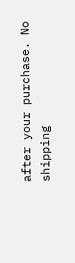after your purchase. No shipping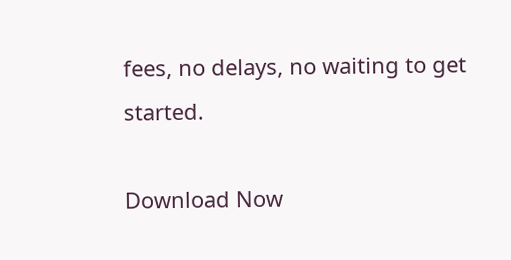fees, no delays, no waiting to get started.

Download Now